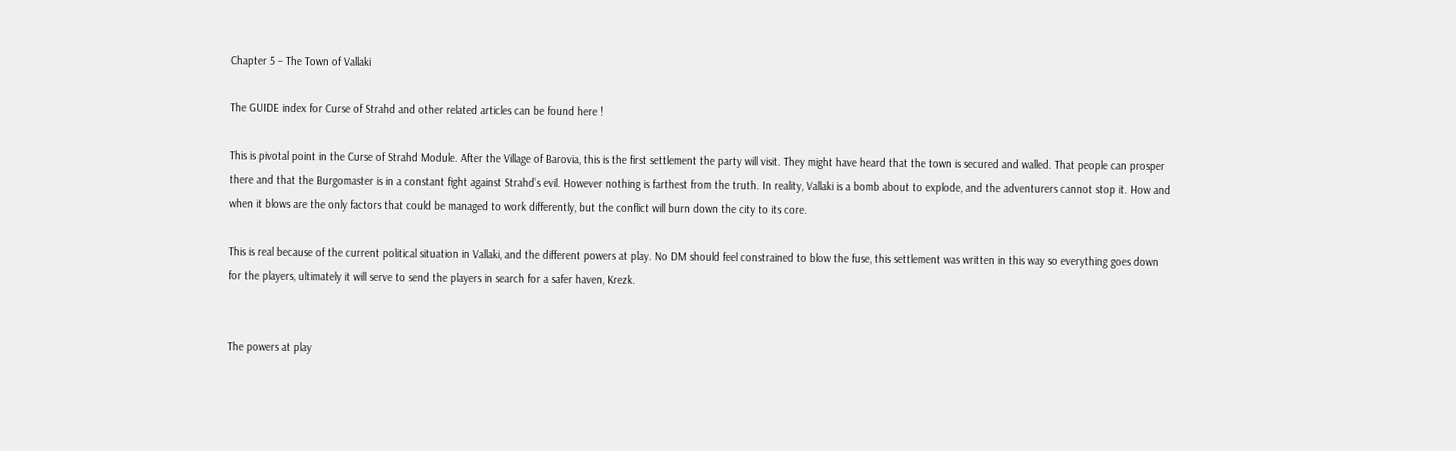Chapter 5 – The Town of Vallaki

The GUIDE index for Curse of Strahd and other related articles can be found here !

This is pivotal point in the Curse of Strahd Module. After the Village of Barovia, this is the first settlement the party will visit. They might have heard that the town is secured and walled. That people can prosper there and that the Burgomaster is in a constant fight against Strahd’s evil. However nothing is farthest from the truth. In reality, Vallaki is a bomb about to explode, and the adventurers cannot stop it. How and when it blows are the only factors that could be managed to work differently, but the conflict will burn down the city to its core.

This is real because of the current political situation in Vallaki, and the different powers at play. No DM should feel constrained to blow the fuse, this settlement was written in this way so everything goes down for the players, ultimately it will serve to send the players in search for a safer haven, Krezk.


The powers at play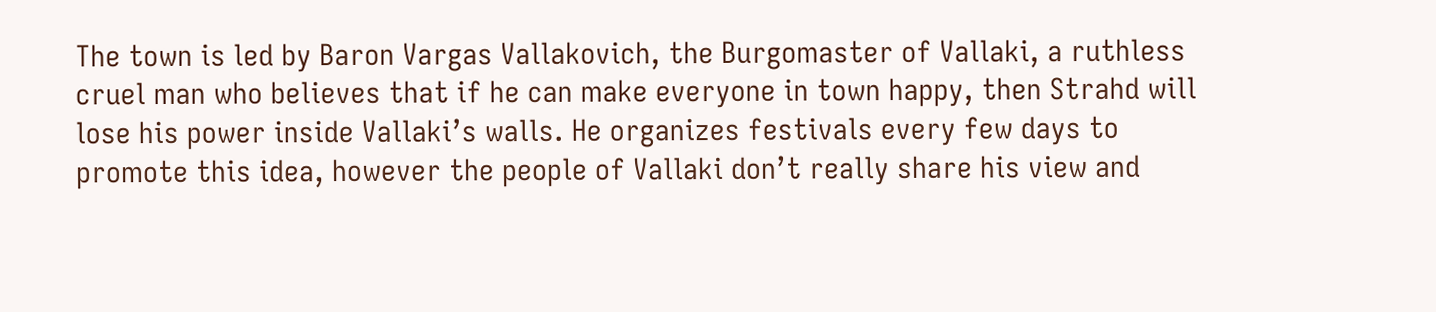The town is led by Baron Vargas Vallakovich, the Burgomaster of Vallaki, a ruthless cruel man who believes that if he can make everyone in town happy, then Strahd will lose his power inside Vallaki’s walls. He organizes festivals every few days to promote this idea, however the people of Vallaki don’t really share his view and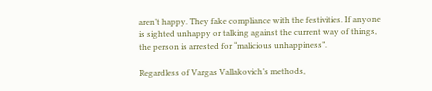aren’t happy. They fake compliance with the festivities. If anyone is sighted unhappy or talking against the current way of things, the person is arrested for “malicious unhappiness”.

Regardless of Vargas Vallakovich’s methods,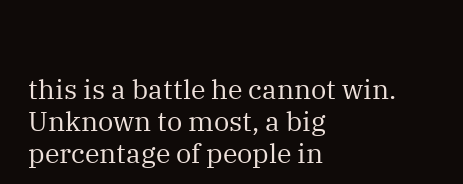this is a battle he cannot win. Unknown to most, a big percentage of people in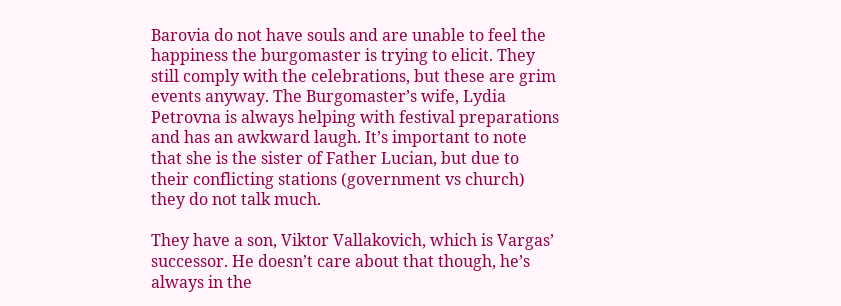Barovia do not have souls and are unable to feel the happiness the burgomaster is trying to elicit. They still comply with the celebrations, but these are grim events anyway. The Burgomaster’s wife, Lydia Petrovna is always helping with festival preparations and has an awkward laugh. It’s important to note that she is the sister of Father Lucian, but due to their conflicting stations (government vs church) they do not talk much.

They have a son, Viktor Vallakovich, which is Vargas’ successor. He doesn’t care about that though, he’s always in the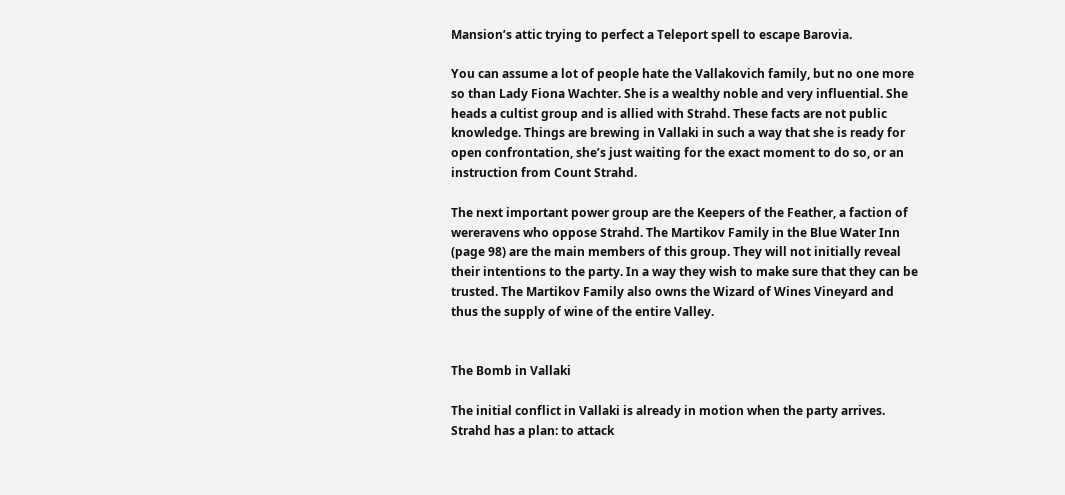Mansion’s attic trying to perfect a Teleport spell to escape Barovia.

You can assume a lot of people hate the Vallakovich family, but no one more so than Lady Fiona Wachter. She is a wealthy noble and very influential. She heads a cultist group and is allied with Strahd. These facts are not public knowledge. Things are brewing in Vallaki in such a way that she is ready for open confrontation, she’s just waiting for the exact moment to do so, or an instruction from Count Strahd.

The next important power group are the Keepers of the Feather, a faction of wereravens who oppose Strahd. The Martikov Family in the Blue Water Inn (page 98) are the main members of this group. They will not initially reveal their intentions to the party. In a way they wish to make sure that they can be trusted. The Martikov Family also owns the Wizard of Wines Vineyard and thus the supply of wine of the entire Valley.


The Bomb in Vallaki

The initial conflict in Vallaki is already in motion when the party arrives. Strahd has a plan: to attack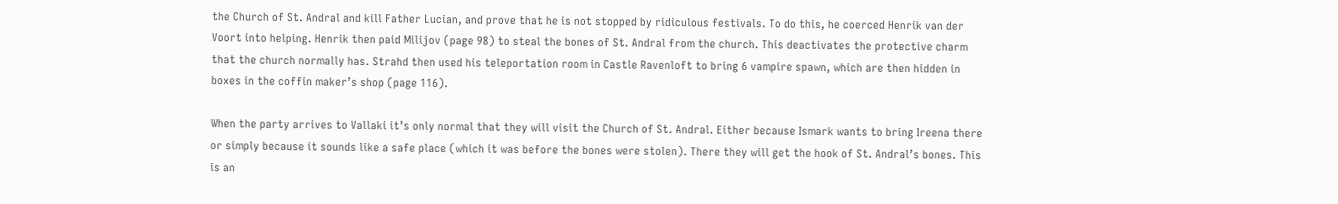the Church of St. Andral and kill Father Lucian, and prove that he is not stopped by ridiculous festivals. To do this, he coerced Henrik van der Voort into helping. Henrik then paid Milijov (page 98) to steal the bones of St. Andral from the church. This deactivates the protective charm that the church normally has. Strahd then used his teleportation room in Castle Ravenloft to bring 6 vampire spawn, which are then hidden in boxes in the coffin maker’s shop (page 116).

When the party arrives to Vallaki it’s only normal that they will visit the Church of St. Andral. Either because Ismark wants to bring Ireena there or simply because it sounds like a safe place (which it was before the bones were stolen). There they will get the hook of St. Andral’s bones. This is an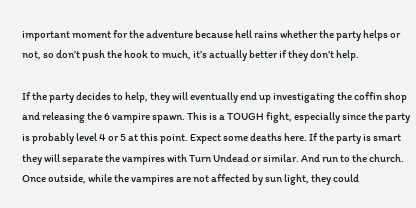important moment for the adventure because hell rains whether the party helps or not, so don’t push the hook to much, it’s actually better if they don’t help.

If the party decides to help, they will eventually end up investigating the coffin shop and releasing the 6 vampire spawn. This is a TOUGH fight, especially since the party is probably level 4 or 5 at this point. Expect some deaths here. If the party is smart they will separate the vampires with Turn Undead or similar. And run to the church. Once outside, while the vampires are not affected by sun light, they could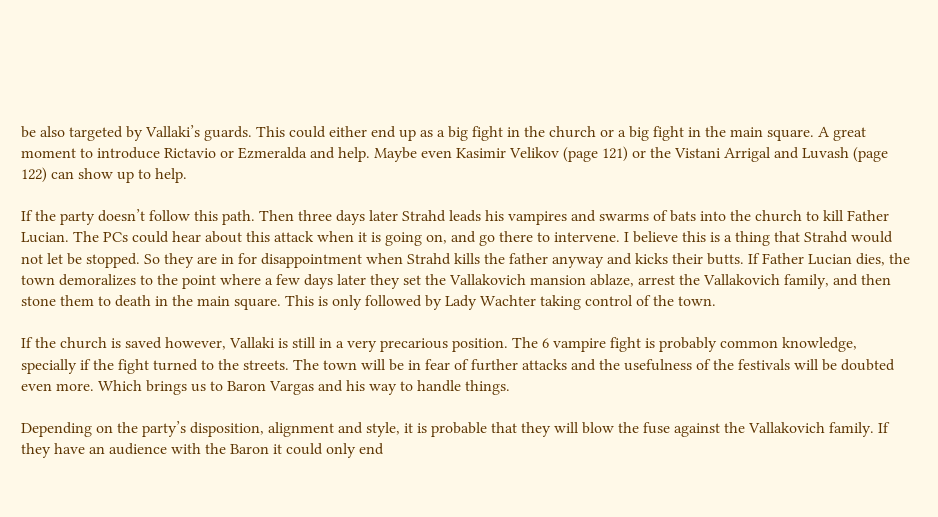be also targeted by Vallaki’s guards. This could either end up as a big fight in the church or a big fight in the main square. A great moment to introduce Rictavio or Ezmeralda and help. Maybe even Kasimir Velikov (page 121) or the Vistani Arrigal and Luvash (page 122) can show up to help.

If the party doesn’t follow this path. Then three days later Strahd leads his vampires and swarms of bats into the church to kill Father Lucian. The PCs could hear about this attack when it is going on, and go there to intervene. I believe this is a thing that Strahd would not let be stopped. So they are in for disappointment when Strahd kills the father anyway and kicks their butts. If Father Lucian dies, the town demoralizes to the point where a few days later they set the Vallakovich mansion ablaze, arrest the Vallakovich family, and then stone them to death in the main square. This is only followed by Lady Wachter taking control of the town.

If the church is saved however, Vallaki is still in a very precarious position. The 6 vampire fight is probably common knowledge, specially if the fight turned to the streets. The town will be in fear of further attacks and the usefulness of the festivals will be doubted even more. Which brings us to Baron Vargas and his way to handle things.

Depending on the party’s disposition, alignment and style, it is probable that they will blow the fuse against the Vallakovich family. If they have an audience with the Baron it could only end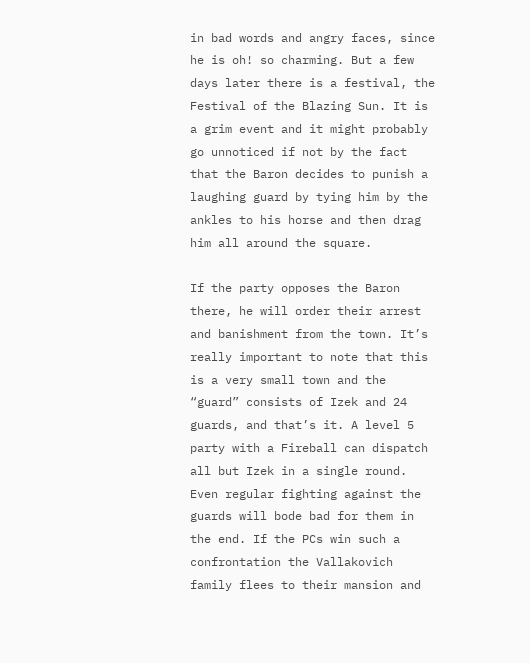in bad words and angry faces, since he is oh! so charming. But a few days later there is a festival, the Festival of the Blazing Sun. It is a grim event and it might probably go unnoticed if not by the fact that the Baron decides to punish a laughing guard by tying him by the ankles to his horse and then drag him all around the square.

If the party opposes the Baron there, he will order their arrest and banishment from the town. It’s really important to note that this is a very small town and the “guard” consists of Izek and 24 guards, and that’s it. A level 5 party with a Fireball can dispatch all but Izek in a single round. Even regular fighting against the guards will bode bad for them in the end. If the PCs win such a confrontation the Vallakovich family flees to their mansion and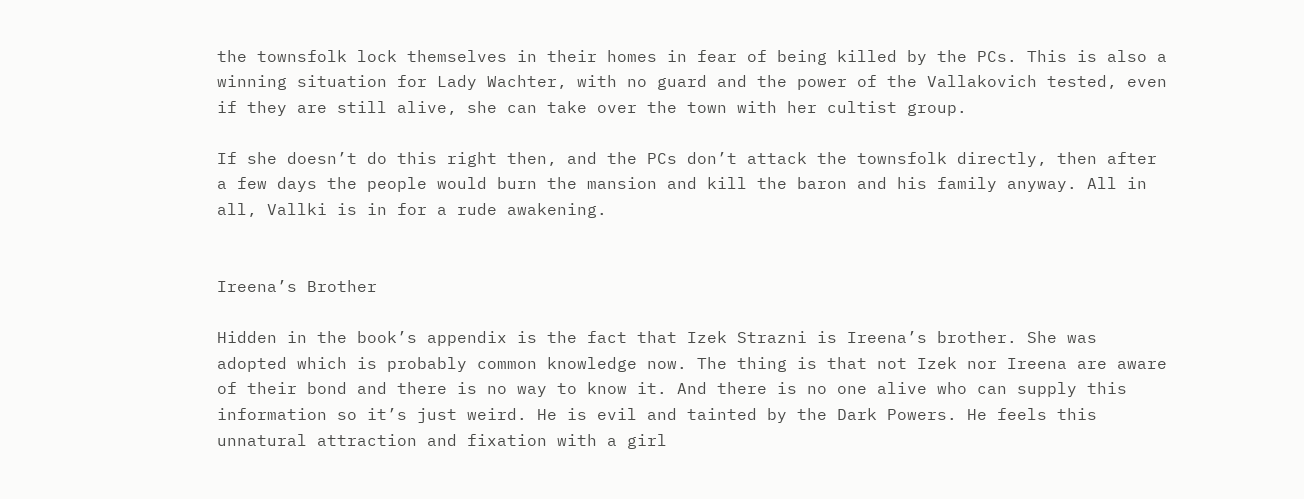the townsfolk lock themselves in their homes in fear of being killed by the PCs. This is also a winning situation for Lady Wachter, with no guard and the power of the Vallakovich tested, even if they are still alive, she can take over the town with her cultist group.

If she doesn’t do this right then, and the PCs don’t attack the townsfolk directly, then after a few days the people would burn the mansion and kill the baron and his family anyway. All in all, Vallki is in for a rude awakening.


Ireena’s Brother

Hidden in the book’s appendix is the fact that Izek Strazni is Ireena’s brother. She was adopted which is probably common knowledge now. The thing is that not Izek nor Ireena are aware of their bond and there is no way to know it. And there is no one alive who can supply this information so it’s just weird. He is evil and tainted by the Dark Powers. He feels this unnatural attraction and fixation with a girl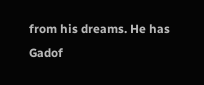from his dreams. He has Gadof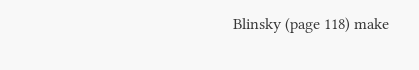Blinsky (page 118) make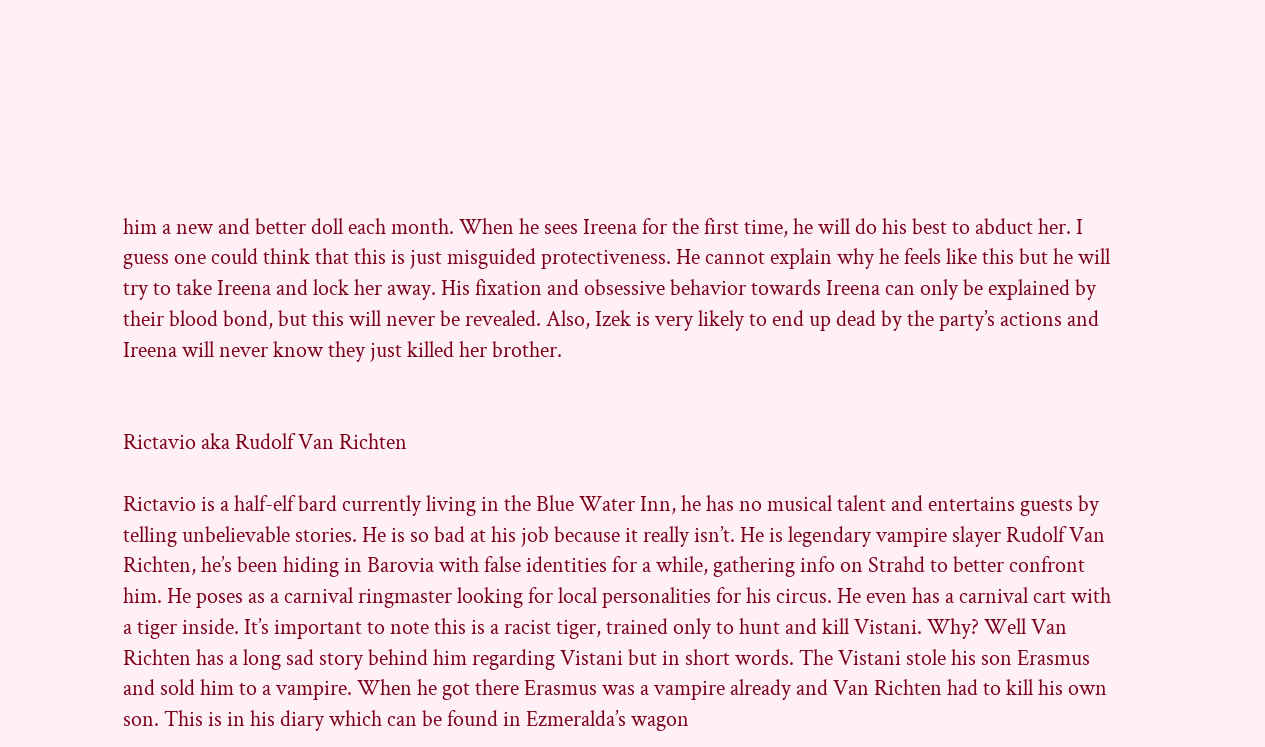him a new and better doll each month. When he sees Ireena for the first time, he will do his best to abduct her. I guess one could think that this is just misguided protectiveness. He cannot explain why he feels like this but he will try to take Ireena and lock her away. His fixation and obsessive behavior towards Ireena can only be explained by their blood bond, but this will never be revealed. Also, Izek is very likely to end up dead by the party’s actions and Ireena will never know they just killed her brother.


Rictavio aka Rudolf Van Richten

Rictavio is a half-elf bard currently living in the Blue Water Inn, he has no musical talent and entertains guests by telling unbelievable stories. He is so bad at his job because it really isn’t. He is legendary vampire slayer Rudolf Van Richten, he’s been hiding in Barovia with false identities for a while, gathering info on Strahd to better confront him. He poses as a carnival ringmaster looking for local personalities for his circus. He even has a carnival cart with a tiger inside. It’s important to note this is a racist tiger, trained only to hunt and kill Vistani. Why? Well Van Richten has a long sad story behind him regarding Vistani but in short words. The Vistani stole his son Erasmus and sold him to a vampire. When he got there Erasmus was a vampire already and Van Richten had to kill his own son. This is in his diary which can be found in Ezmeralda’s wagon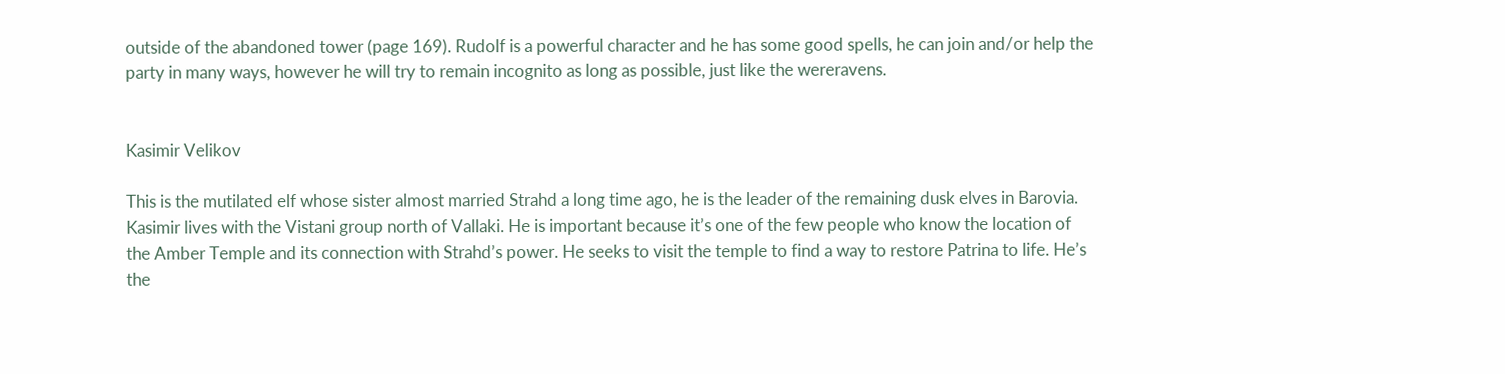outside of the abandoned tower (page 169). Rudolf is a powerful character and he has some good spells, he can join and/or help the party in many ways, however he will try to remain incognito as long as possible, just like the wereravens.


Kasimir Velikov

This is the mutilated elf whose sister almost married Strahd a long time ago, he is the leader of the remaining dusk elves in Barovia. Kasimir lives with the Vistani group north of Vallaki. He is important because it’s one of the few people who know the location of the Amber Temple and its connection with Strahd’s power. He seeks to visit the temple to find a way to restore Patrina to life. He’s the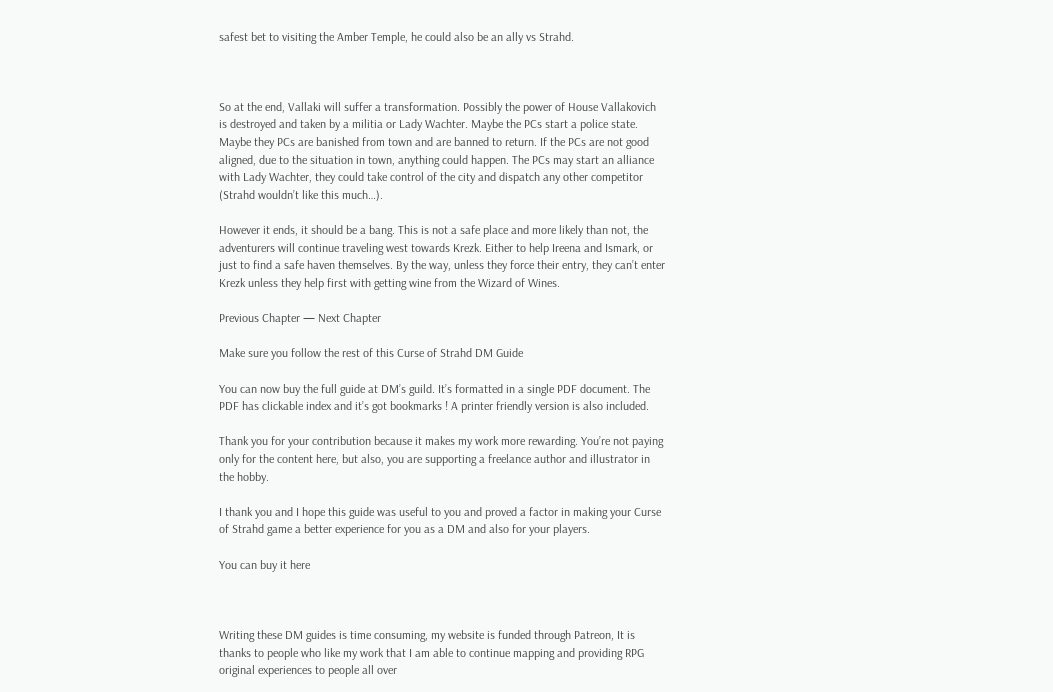safest bet to visiting the Amber Temple, he could also be an ally vs Strahd.



So at the end, Vallaki will suffer a transformation. Possibly the power of House Vallakovich is destroyed and taken by a militia or Lady Wachter. Maybe the PCs start a police state. Maybe they PCs are banished from town and are banned to return. If the PCs are not good aligned, due to the situation in town, anything could happen. The PCs may start an alliance with Lady Wachter, they could take control of the city and dispatch any other competitor (Strahd wouldn’t like this much…).

However it ends, it should be a bang. This is not a safe place and more likely than not, the adventurers will continue traveling west towards Krezk. Either to help Ireena and Ismark, or just to find a safe haven themselves. By the way, unless they force their entry, they can’t enter Krezk unless they help first with getting wine from the Wizard of Wines.

Previous Chapter — Next Chapter

Make sure you follow the rest of this Curse of Strahd DM Guide

You can now buy the full guide at DM’s guild. It’s formatted in a single PDF document. The PDF has clickable index and it’s got bookmarks ! A printer friendly version is also included.

Thank you for your contribution because it makes my work more rewarding. You’re not paying only for the content here, but also, you are supporting a freelance author and illustrator in the hobby.

I thank you and I hope this guide was useful to you and proved a factor in making your Curse of Strahd game a better experience for you as a DM and also for your players.

You can buy it here



Writing these DM guides is time consuming, my website is funded through Patreon, It is thanks to people who like my work that I am able to continue mapping and providing RPG original experiences to people all over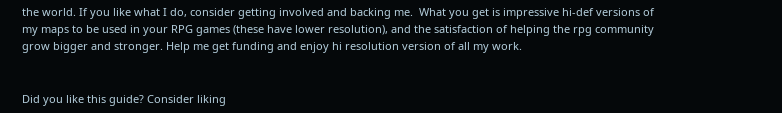the world. If you like what I do, consider getting involved and backing me.  What you get is impressive hi-def versions of my maps to be used in your RPG games (these have lower resolution), and the satisfaction of helping the rpg community grow bigger and stronger. Help me get funding and enjoy hi resolution version of all my work.


Did you like this guide? Consider liking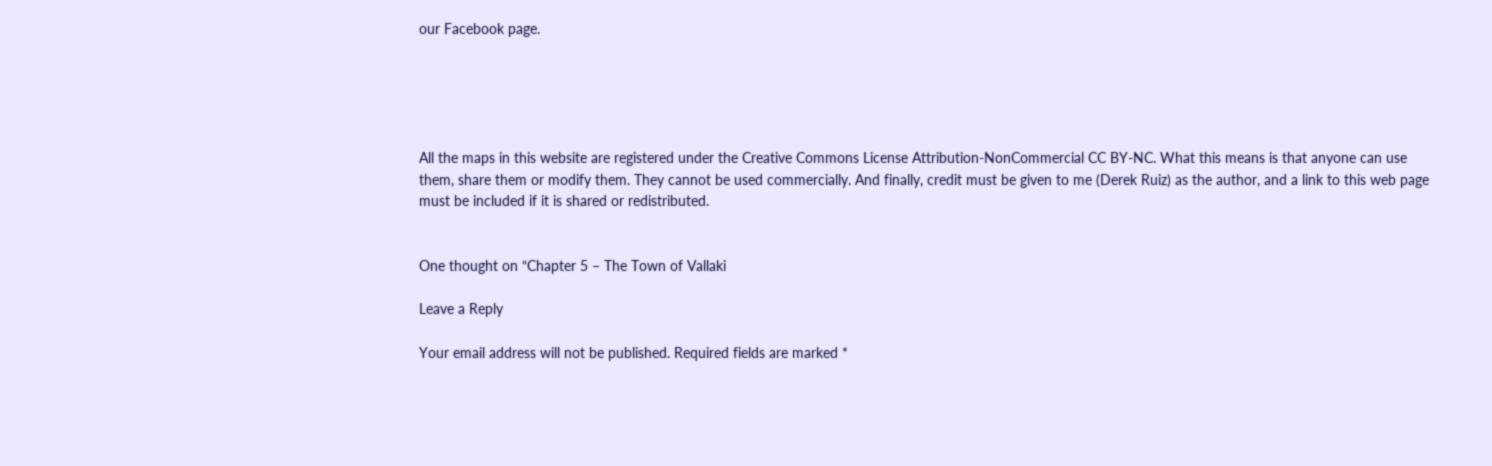our Facebook page.





All the maps in this website are registered under the Creative Commons License Attribution-NonCommercial CC BY-NC. What this means is that anyone can use them, share them or modify them. They cannot be used commercially. And finally, credit must be given to me (Derek Ruiz) as the author, and a link to this web page must be included if it is shared or redistributed.


One thought on “Chapter 5 – The Town of Vallaki

Leave a Reply

Your email address will not be published. Required fields are marked *